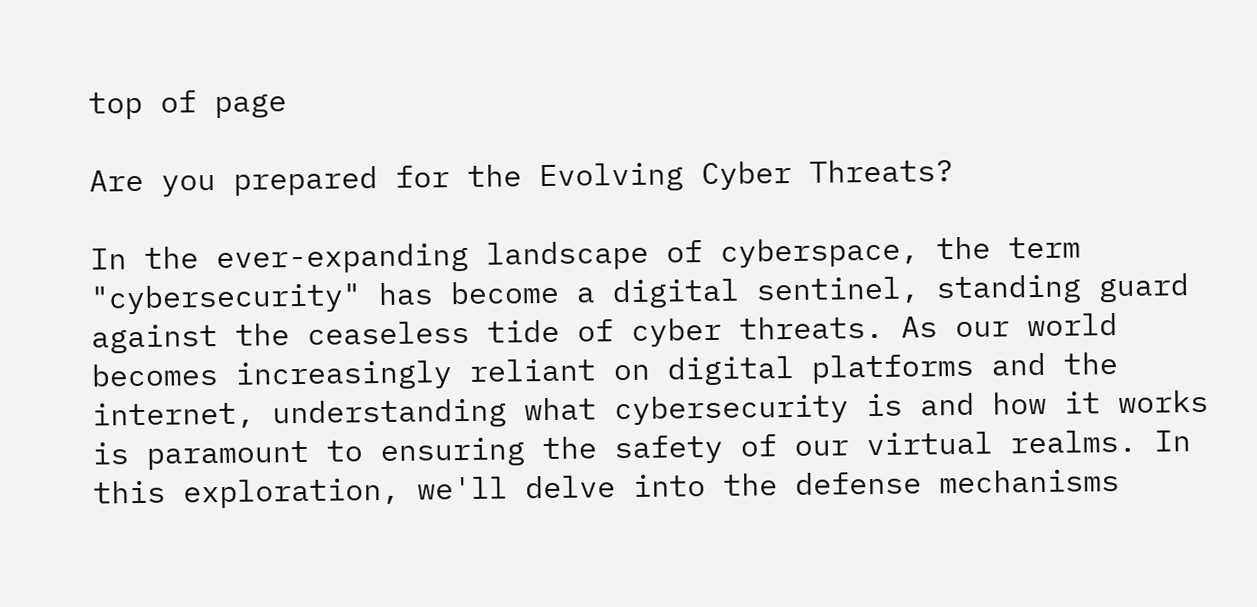top of page

Are you prepared for the Evolving Cyber Threats?

In the ever-expanding landscape of cyberspace, the term "cybersecurity" has become a digital sentinel, standing guard against the ceaseless tide of cyber threats. As our world becomes increasingly reliant on digital platforms and the internet, understanding what cybersecurity is and how it works is paramount to ensuring the safety of our virtual realms. In this exploration, we'll delve into the defense mechanisms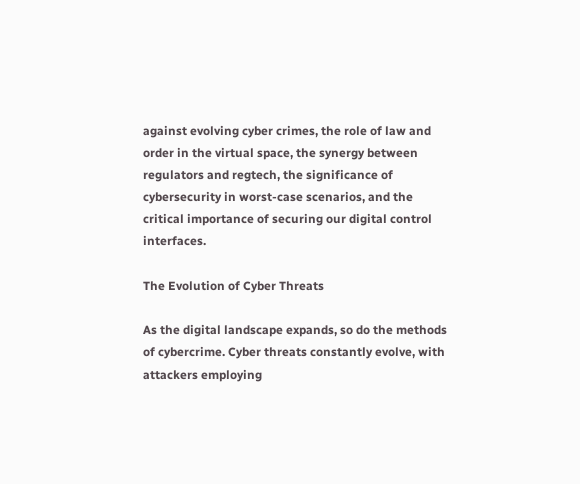against evolving cyber crimes, the role of law and order in the virtual space, the synergy between regulators and regtech, the significance of cybersecurity in worst-case scenarios, and the critical importance of securing our digital control interfaces.

The Evolution of Cyber Threats

As the digital landscape expands, so do the methods of cybercrime. Cyber threats constantly evolve, with attackers employing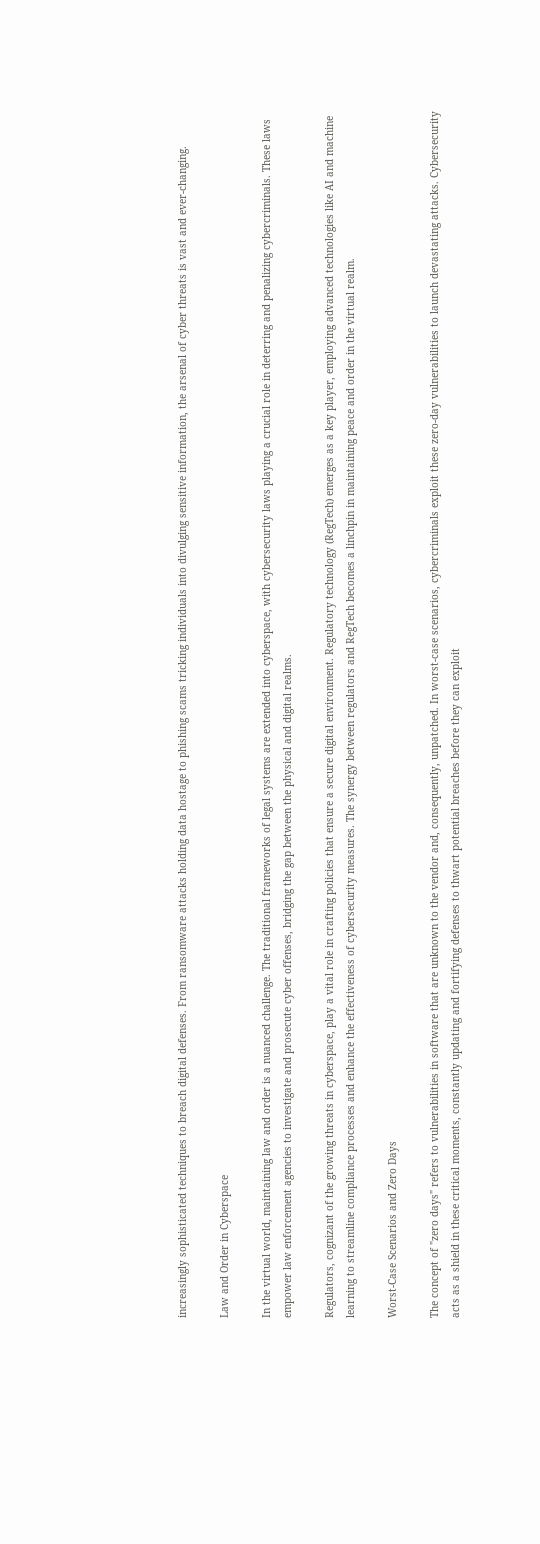increasingly sophisticated techniques to breach digital defenses. From ransomware attacks holding data hostage to phishing scams tricking individuals into divulging sensitive information, the arsenal of cyber threats is vast and ever-changing.

Law and Order in Cyberspace

In the virtual world, maintaining law and order is a nuanced challenge. The traditional frameworks of legal systems are extended into cyberspace, with cybersecurity laws playing a crucial role in deterring and penalizing cybercriminals. These laws empower law enforcement agencies to investigate and prosecute cyber offenses, bridging the gap between the physical and digital realms.

Regulators, cognizant of the growing threats in cyberspace, play a vital role in crafting policies that ensure a secure digital environment. Regulatory technology (RegTech) emerges as a key player, employing advanced technologies like AI and machine learning to streamline compliance processes and enhance the effectiveness of cybersecurity measures. The synergy between regulators and RegTech becomes a linchpin in maintaining peace and order in the virtual realm.

Worst-Case Scenarios and Zero Days

The concept of "zero days" refers to vulnerabilities in software that are unknown to the vendor and, consequently, unpatched. In worst-case scenarios, cybercriminals exploit these zero-day vulnerabilities to launch devastating attacks. Cybersecurity acts as a shield in these critical moments, constantly updating and fortifying defenses to thwart potential breaches before they can exploit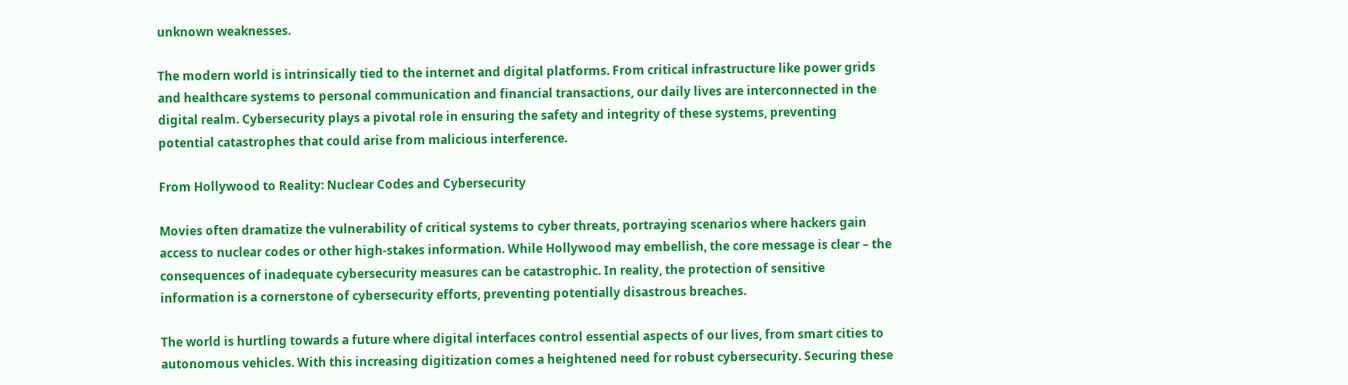unknown weaknesses.

The modern world is intrinsically tied to the internet and digital platforms. From critical infrastructure like power grids and healthcare systems to personal communication and financial transactions, our daily lives are interconnected in the digital realm. Cybersecurity plays a pivotal role in ensuring the safety and integrity of these systems, preventing potential catastrophes that could arise from malicious interference.

From Hollywood to Reality: Nuclear Codes and Cybersecurity

Movies often dramatize the vulnerability of critical systems to cyber threats, portraying scenarios where hackers gain access to nuclear codes or other high-stakes information. While Hollywood may embellish, the core message is clear – the consequences of inadequate cybersecurity measures can be catastrophic. In reality, the protection of sensitive information is a cornerstone of cybersecurity efforts, preventing potentially disastrous breaches.

The world is hurtling towards a future where digital interfaces control essential aspects of our lives, from smart cities to autonomous vehicles. With this increasing digitization comes a heightened need for robust cybersecurity. Securing these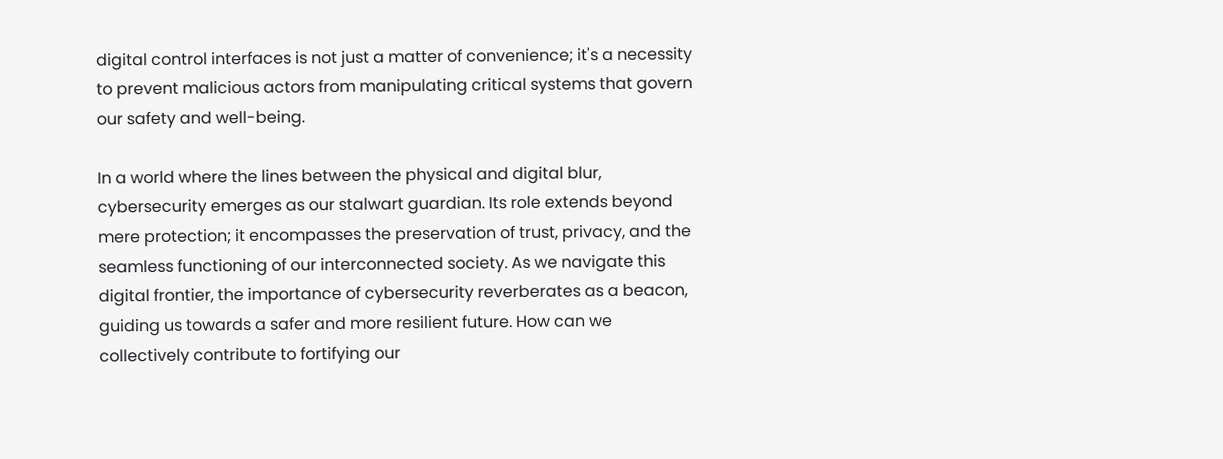digital control interfaces is not just a matter of convenience; it's a necessity to prevent malicious actors from manipulating critical systems that govern our safety and well-being.

In a world where the lines between the physical and digital blur, cybersecurity emerges as our stalwart guardian. Its role extends beyond mere protection; it encompasses the preservation of trust, privacy, and the seamless functioning of our interconnected society. As we navigate this digital frontier, the importance of cybersecurity reverberates as a beacon, guiding us towards a safer and more resilient future. How can we collectively contribute to fortifying our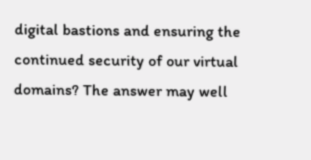digital bastions and ensuring the continued security of our virtual domains? The answer may well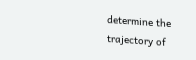determine the trajectory of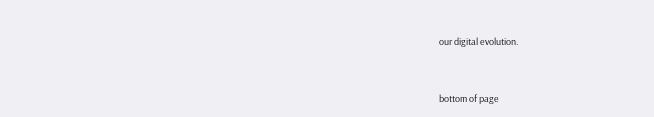our digital evolution.


bottom of page